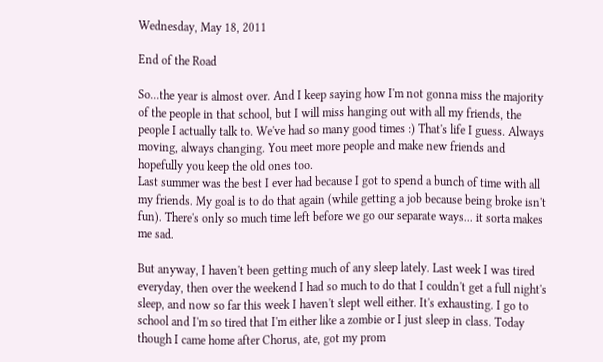Wednesday, May 18, 2011

End of the Road

So...the year is almost over. And I keep saying how I'm not gonna miss the majority of the people in that school, but I will miss hanging out with all my friends, the people I actually talk to. We've had so many good times :) That's life I guess. Always moving, always changing. You meet more people and make new friends and hopefully you keep the old ones too.
Last summer was the best I ever had because I got to spend a bunch of time with all my friends. My goal is to do that again (while getting a job because being broke isn't fun). There's only so much time left before we go our separate ways... it sorta makes me sad.

But anyway, I haven't been getting much of any sleep lately. Last week I was tired everyday, then over the weekend I had so much to do that I couldn't get a full night's sleep, and now so far this week I haven't slept well either. It's exhausting. I go to school and I'm so tired that I'm either like a zombie or I just sleep in class. Today though I came home after Chorus, ate, got my prom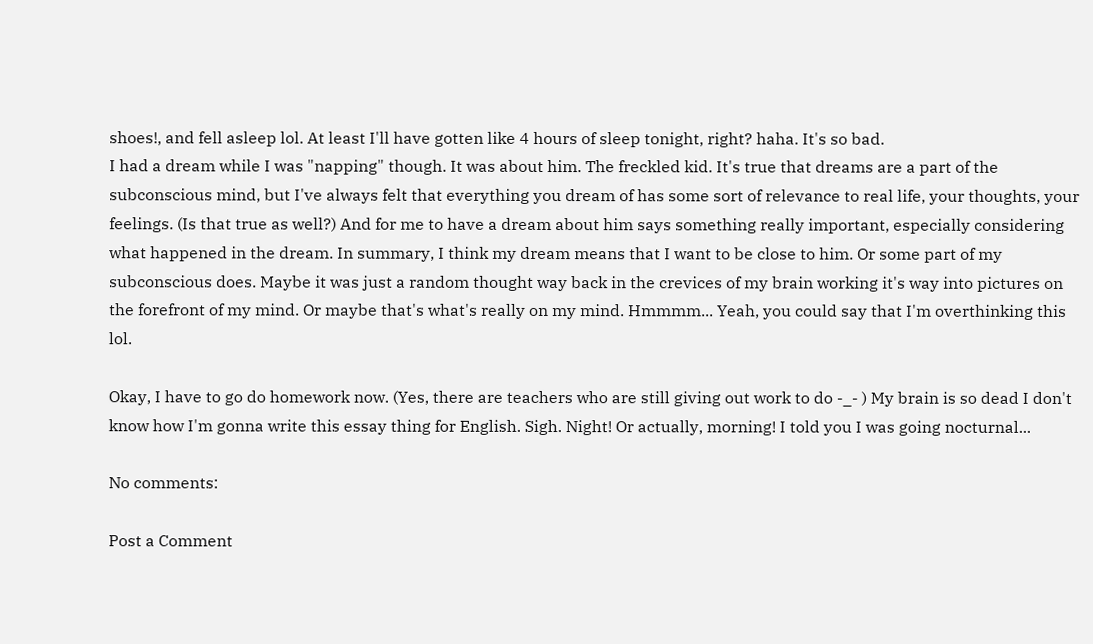shoes!, and fell asleep lol. At least I'll have gotten like 4 hours of sleep tonight, right? haha. It's so bad.
I had a dream while I was "napping" though. It was about him. The freckled kid. It's true that dreams are a part of the subconscious mind, but I've always felt that everything you dream of has some sort of relevance to real life, your thoughts, your feelings. (Is that true as well?) And for me to have a dream about him says something really important, especially considering what happened in the dream. In summary, I think my dream means that I want to be close to him. Or some part of my subconscious does. Maybe it was just a random thought way back in the crevices of my brain working it's way into pictures on the forefront of my mind. Or maybe that's what's really on my mind. Hmmmm... Yeah, you could say that I'm overthinking this lol.

Okay, I have to go do homework now. (Yes, there are teachers who are still giving out work to do -_- ) My brain is so dead I don't know how I'm gonna write this essay thing for English. Sigh. Night! Or actually, morning! I told you I was going nocturnal...

No comments:

Post a Comment